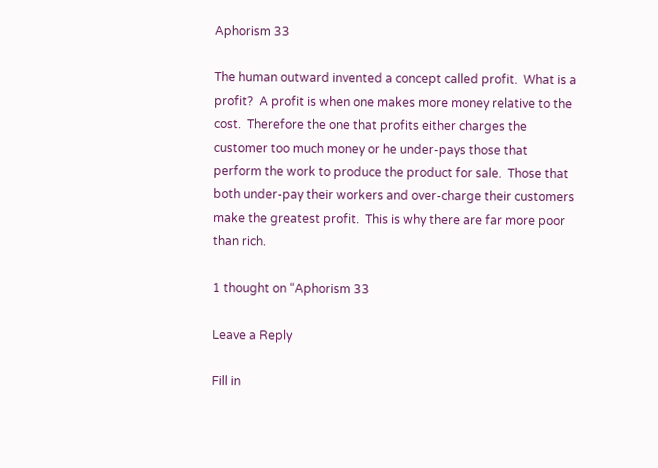Aphorism 33

The human outward invented a concept called profit.  What is a profit?  A profit is when one makes more money relative to the cost.  Therefore the one that profits either charges the customer too much money or he under-pays those that perform the work to produce the product for sale.  Those that both under-pay their workers and over-charge their customers make the greatest profit.  This is why there are far more poor than rich.

1 thought on “Aphorism 33

Leave a Reply

Fill in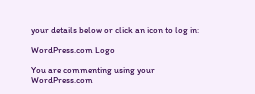your details below or click an icon to log in:

WordPress.com Logo

You are commenting using your WordPress.com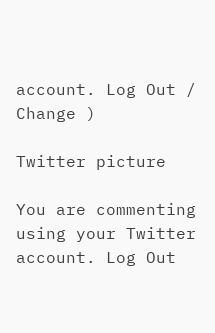account. Log Out /  Change )

Twitter picture

You are commenting using your Twitter account. Log Out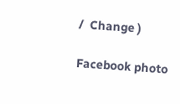/  Change )

Facebook photo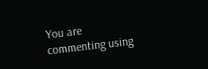You are commenting using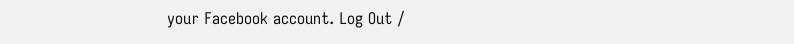your Facebook account. Log Out /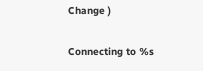Change )

Connecting to %s